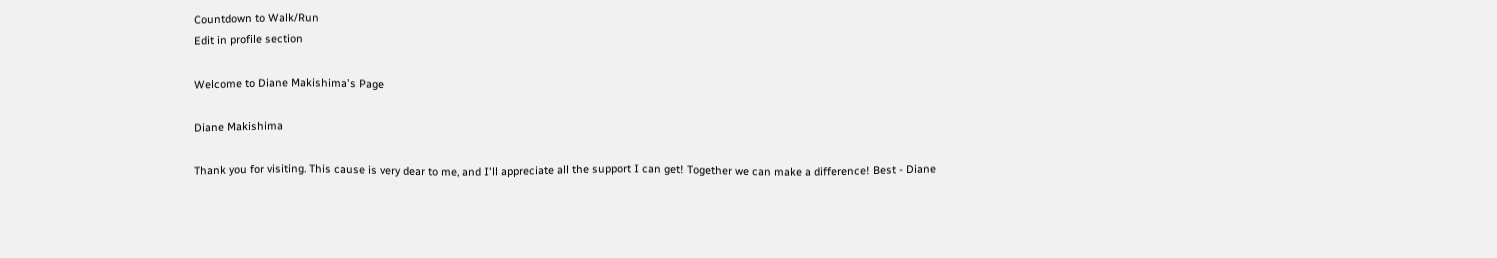Countdown to Walk/Run
Edit in profile section

Welcome to Diane Makishima's Page

Diane Makishima

Thank you for visiting. This cause is very dear to me, and I'll appreciate all the support I can get! Together we can make a difference! Best - Diane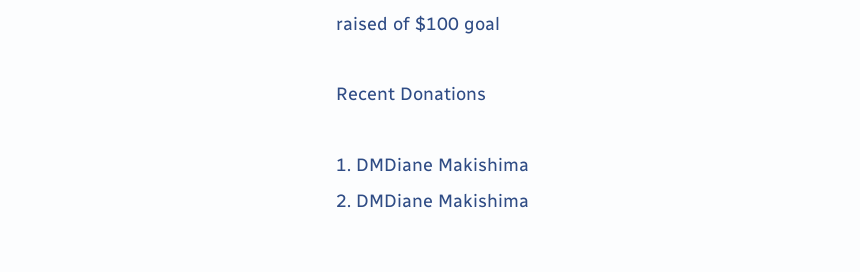raised of $100 goal

Recent Donations

1. DMDiane Makishima
2. DMDiane Makishima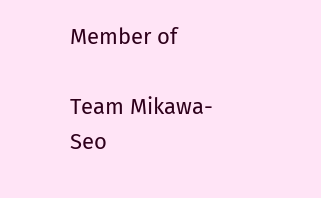Member of

Team Mikawa-Seo